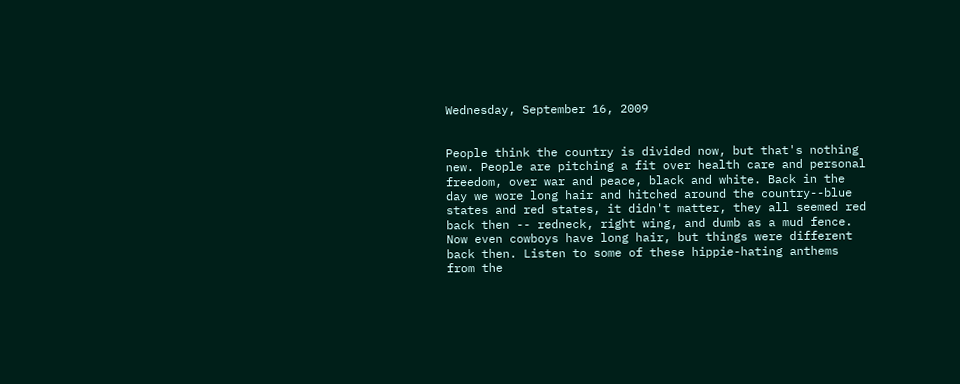Wednesday, September 16, 2009


People think the country is divided now, but that's nothing new. People are pitching a fit over health care and personal freedom, over war and peace, black and white. Back in the day we wore long hair and hitched around the country--blue states and red states, it didn't matter, they all seemed red back then -- redneck, right wing, and dumb as a mud fence. Now even cowboys have long hair, but things were different back then. Listen to some of these hippie-hating anthems from the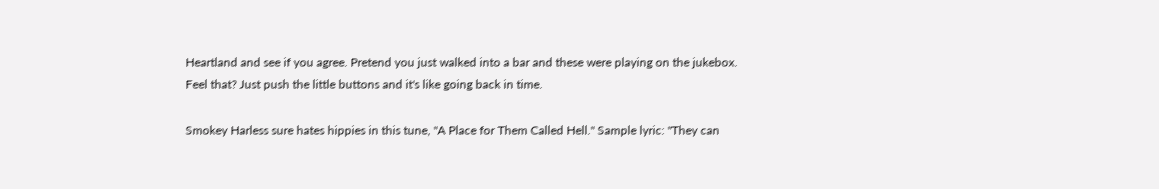Heartland and see if you agree. Pretend you just walked into a bar and these were playing on the jukebox. Feel that? Just push the little buttons and it's like going back in time.

Smokey Harless sure hates hippies in this tune, "A Place for Them Called Hell." Sample lyric: "They can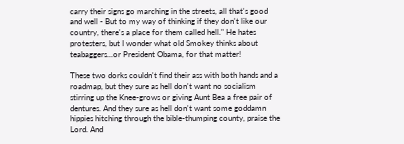carry their signs go marching in the streets, all that's good and well - But to my way of thinking if they don't like our country, there's a place for them called hell." He hates protesters, but I wonder what old Smokey thinks about teabaggers...or President Obama, for that matter!

These two dorks couldn't find their ass with both hands and a roadmap, but they sure as hell don't want no socialism stirring up the Knee-grows or giving Aunt Bea a free pair of dentures. And they sure as hell don't want some goddamn hippies hitching through the bible-thumping county, praise the Lord. And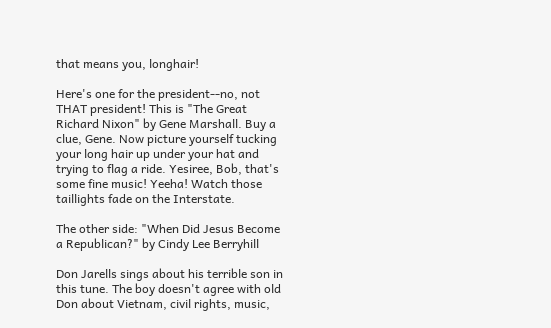that means you, longhair!

Here's one for the president--no, not THAT president! This is "The Great Richard Nixon" by Gene Marshall. Buy a clue, Gene. Now picture yourself tucking your long hair up under your hat and trying to flag a ride. Yesiree, Bob, that's some fine music! Yeeha! Watch those taillights fade on the Interstate.

The other side: "When Did Jesus Become a Republican?" by Cindy Lee Berryhill

Don Jarells sings about his terrible son in this tune. The boy doesn't agree with old Don about Vietnam, civil rights, music,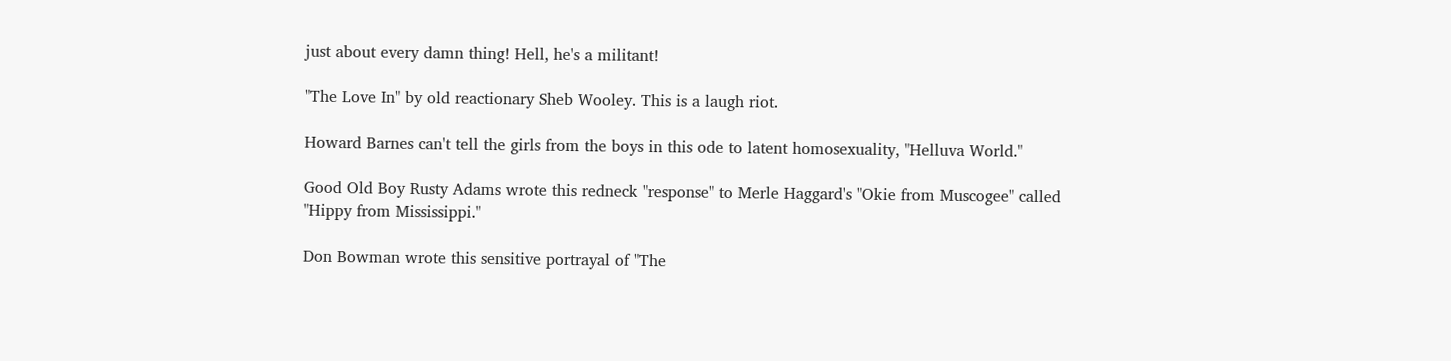just about every damn thing! Hell, he's a militant!

"The Love In" by old reactionary Sheb Wooley. This is a laugh riot.

Howard Barnes can't tell the girls from the boys in this ode to latent homosexuality, "Helluva World."

Good Old Boy Rusty Adams wrote this redneck "response" to Merle Haggard's "Okie from Muscogee" called "Hippy from Mississippi."

Don Bowman wrote this sensitive portrayal of "The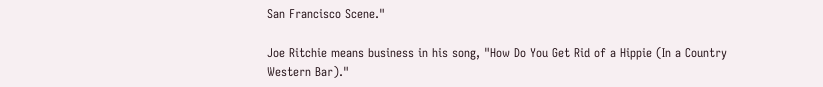San Francisco Scene."

Joe Ritchie means business in his song, "How Do You Get Rid of a Hippie (In a Country Western Bar)."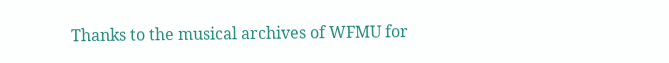Thanks to the musical archives of WFMU for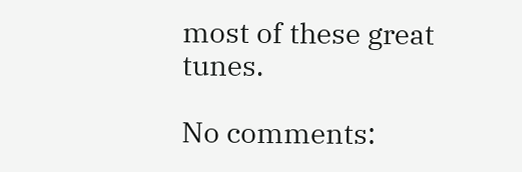most of these great tunes.

No comments: